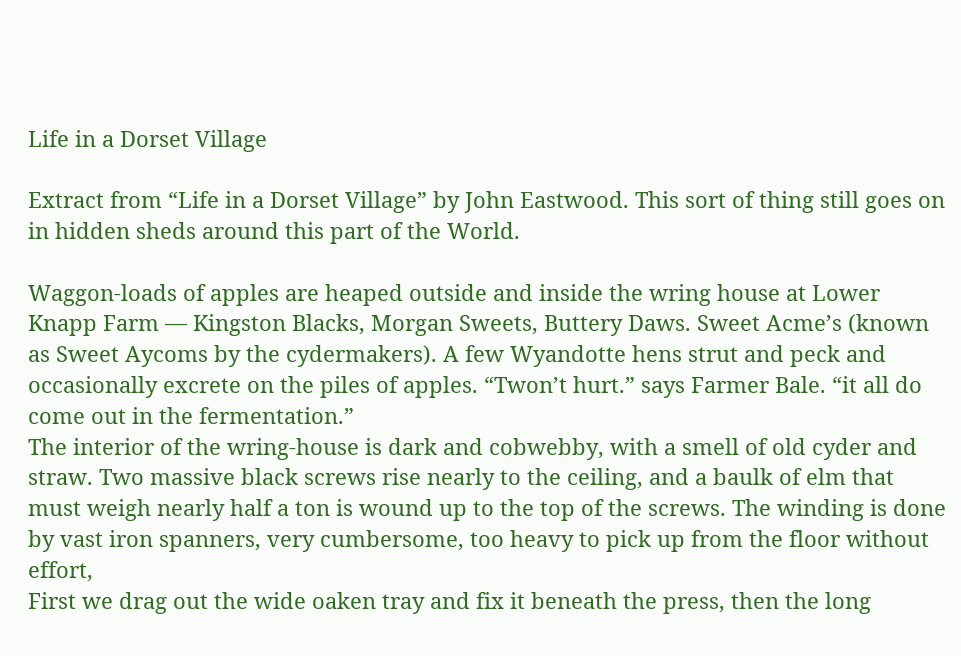Life in a Dorset Village

Extract from “Life in a Dorset Village” by John Eastwood. This sort of thing still goes on in hidden sheds around this part of the World.

Waggon-loads of apples are heaped outside and inside the wring house at Lower Knapp Farm — Kingston Blacks, Morgan Sweets, Buttery Daws. Sweet Acme’s (known as Sweet Aycoms by the cydermakers). A few Wyandotte hens strut and peck and occasionally excrete on the piles of apples. “Twon’t hurt.” says Farmer Bale. “it all do come out in the fermentation.”
The interior of the wring-house is dark and cobwebby, with a smell of old cyder and straw. Two massive black screws rise nearly to the ceiling, and a baulk of elm that must weigh nearly half a ton is wound up to the top of the screws. The winding is done by vast iron spanners, very cumbersome, too heavy to pick up from the floor without effort,
First we drag out the wide oaken tray and fix it beneath the press, then the long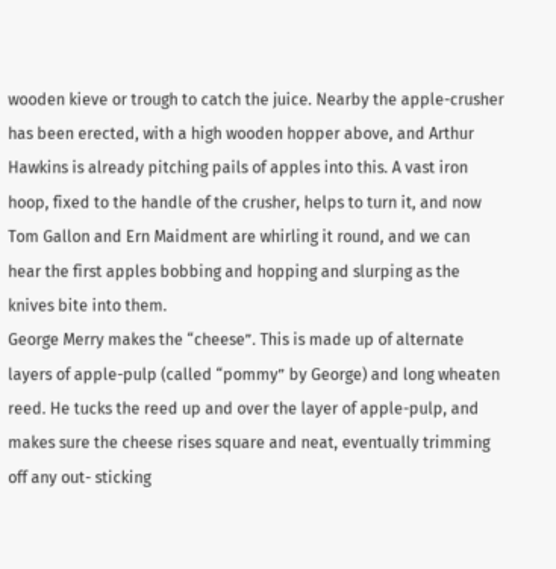wooden kieve or trough to catch the juice. Nearby the apple-crusher has been erected, with a high wooden hopper above, and Arthur Hawkins is already pitching pails of apples into this. A vast iron hoop, fixed to the handle of the crusher, helps to turn it, and now Tom Gallon and Ern Maidment are whirling it round, and we can hear the first apples bobbing and hopping and slurping as the knives bite into them.
George Merry makes the “cheese”. This is made up of alternate layers of apple-pulp (called “pommy” by George) and long wheaten reed. He tucks the reed up and over the layer of apple-pulp, and makes sure the cheese rises square and neat, eventually trimming off any out- sticking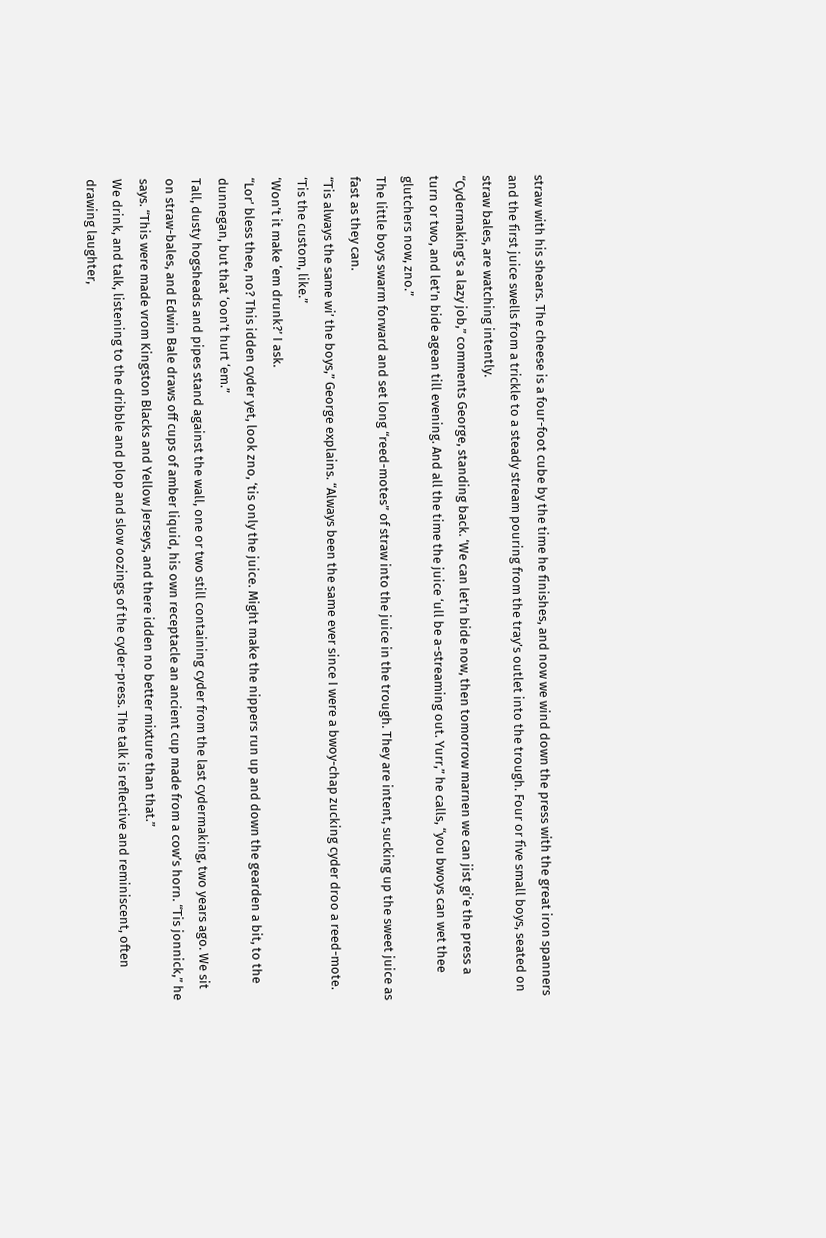straw with his shears. The cheese is a four-foot cube by the time he finishes, and now we wind down the press with the great iron spanners and the first juice swells from a trickle to a steady stream pouring from the tray’s outlet into the trough. Four or five small boys, seated on straw bales, are watching intently.
“Cydermaking’s a lazy job,” comments George, standing back. ‘We can let’n bide now, then tomorrow marnen we can jist gi’e the press a turn or two, and let’n bide agean till evening. And all the time the juice ‘ull be a-streaming out. Yurr,” he calls, “you bwoys can wet thee glutchers now, zno.”
The little boys swarm forward and set long “reed-motes” of straw into the juice in the trough. They are intent, sucking up the sweet juice as fast as they can.
“Tis always the same wi’ the boys,” George explains. “Always been the same ever since I were a bwoy-chap zucking cyder droo a reed-mote. ‘Tis the custom, like.”
‘Won’t it make ‘em drunk?’ I ask.
“Lor’ bless thee, no? This idden cyder yet, look zno, ‘tis only the juice. Might make the nippers run up and down the gearden a bit, to the dunnegan, but that ‘oon’t hurt ‘em.”
Tall, dusty hogsheads and pipes stand against the wall, one or two still containing cyder from the last cydermaking, two years ago. We sit on straw-bales, and Edwin Bale draws off cups of amber liquid, his own receptacle an ancient cup made from a cow’s horn. “Tis jonnick,” he says. “This were made vrom Kingston Blacks and Yellow Jerseys, and there idden no better mixture than that.”
We drink, and talk, listening to the dribble and plop and slow oozings of the cyder-press. The talk is reflective and reminiscent, often drawing laughter,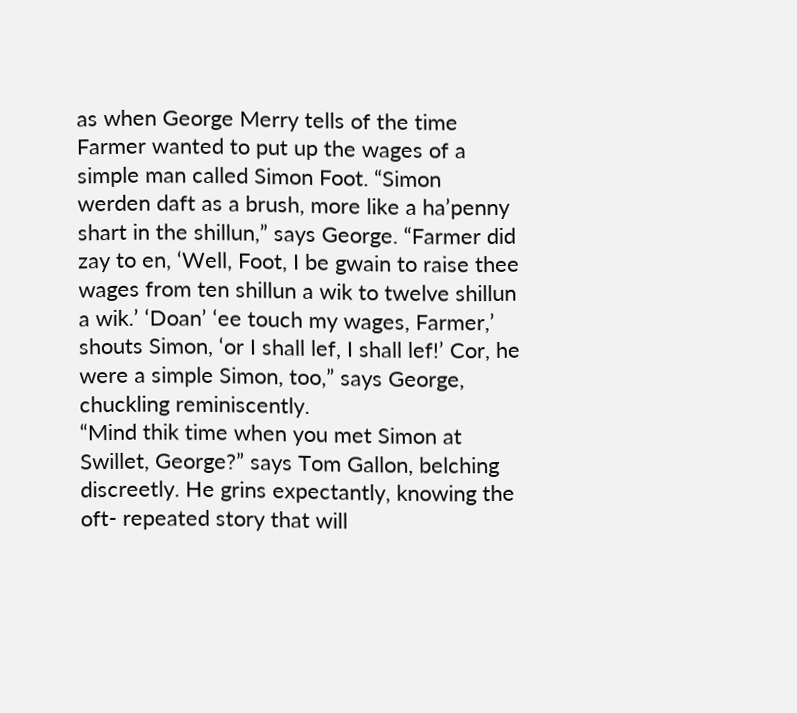as when George Merry tells of the time Farmer wanted to put up the wages of a simple man called Simon Foot. “Simon werden daft as a brush, more like a ha’penny shart in the shillun,” says George. “Farmer did zay to en, ‘Well, Foot, I be gwain to raise thee wages from ten shillun a wik to twelve shillun a wik.’ ‘Doan’ ‘ee touch my wages, Farmer,’ shouts Simon, ‘or I shall lef, I shall lef!’ Cor, he were a simple Simon, too,” says George, chuckling reminiscently.
“Mind thik time when you met Simon at Swillet, George?” says Tom Gallon, belching discreetly. He grins expectantly, knowing the oft- repeated story that will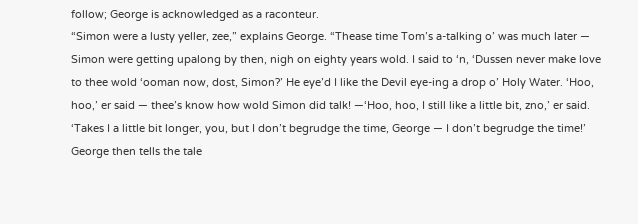follow; George is acknowledged as a raconteur.
“Simon were a lusty yeller, zee,” explains George. “Thease time Tom’s a-talking o’ was much later — Simon were getting upalong by then, nigh on eighty years wold. I said to ‘n, ‘Dussen never make love to thee wold ‘ooman now, dost, Simon?’ He eye’d I like the Devil eye-ing a drop o’ Holy Water. ‘Hoo, hoo,’ er said — thee’s know how wold Simon did talk! —‘Hoo, hoo, I still like a little bit, zno,’ er said. ‘Takes I a little bit longer, you, but I don’t begrudge the time, George — I don’t begrudge the time!’
George then tells the tale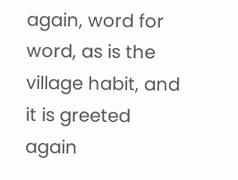again, word for word, as is the village habit, and it is greeted again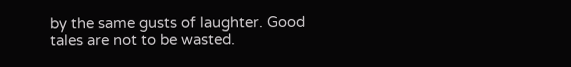by the same gusts of laughter. Good tales are not to be wasted.